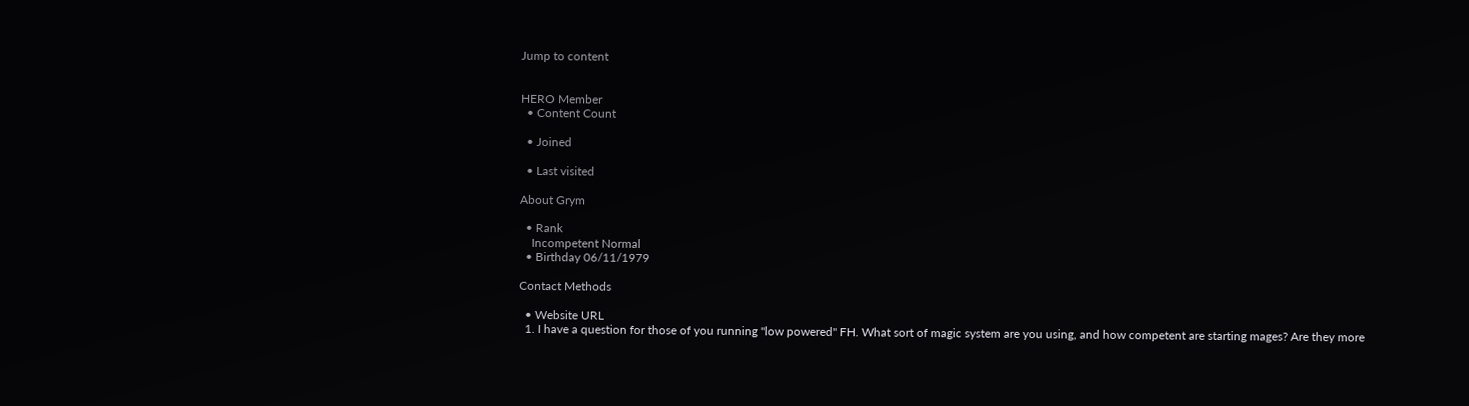Jump to content


HERO Member
  • Content Count

  • Joined

  • Last visited

About Grym

  • Rank
    Incompetent Normal
  • Birthday 06/11/1979

Contact Methods

  • Website URL
  1. I have a question for those of you running "low powered" FH. What sort of magic system are you using, and how competent are starting mages? Are they more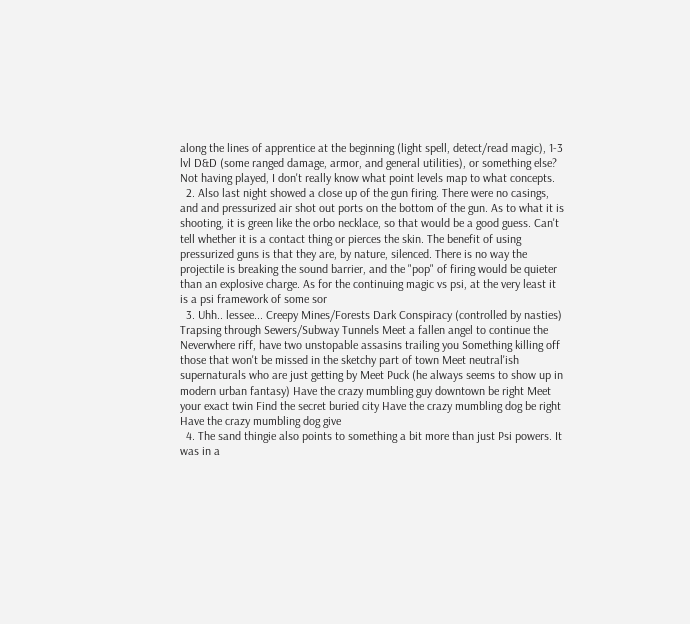along the lines of apprentice at the beginning (light spell, detect/read magic), 1-3 lvl D&D (some ranged damage, armor, and general utilities), or something else? Not having played, I don't really know what point levels map to what concepts.
  2. Also last night showed a close up of the gun firing. There were no casings, and and pressurized air shot out ports on the bottom of the gun. As to what it is shooting, it is green like the orbo necklace, so that would be a good guess. Can't tell whether it is a contact thing or pierces the skin. The benefit of using pressurized guns is that they are, by nature, silenced. There is no way the projectile is breaking the sound barrier, and the "pop" of firing would be quieter than an explosive charge. As for the continuing magic vs psi, at the very least it is a psi framework of some sor
  3. Uhh.. lessee... Creepy Mines/Forests Dark Conspiracy (controlled by nasties) Trapsing through Sewers/Subway Tunnels Meet a fallen angel to continue the Neverwhere riff, have two unstopable assasins trailing you Something killing off those that won't be missed in the sketchy part of town Meet neutral'ish supernaturals who are just getting by Meet Puck (he always seems to show up in modern urban fantasy) Have the crazy mumbling guy downtown be right Meet your exact twin Find the secret buried city Have the crazy mumbling dog be right Have the crazy mumbling dog give
  4. The sand thingie also points to something a bit more than just Psi powers. It was in a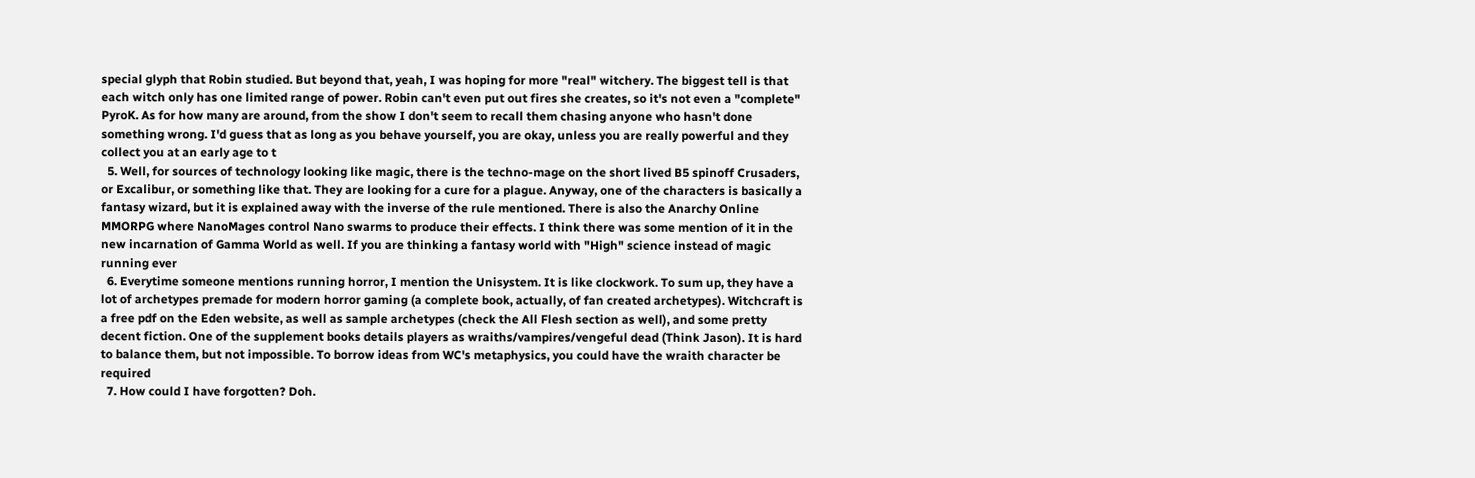special glyph that Robin studied. But beyond that, yeah, I was hoping for more "real" witchery. The biggest tell is that each witch only has one limited range of power. Robin can't even put out fires she creates, so it's not even a "complete" PyroK. As for how many are around, from the show I don't seem to recall them chasing anyone who hasn't done something wrong. I'd guess that as long as you behave yourself, you are okay, unless you are really powerful and they collect you at an early age to t
  5. Well, for sources of technology looking like magic, there is the techno-mage on the short lived B5 spinoff Crusaders, or Excalibur, or something like that. They are looking for a cure for a plague. Anyway, one of the characters is basically a fantasy wizard, but it is explained away with the inverse of the rule mentioned. There is also the Anarchy Online MMORPG where NanoMages control Nano swarms to produce their effects. I think there was some mention of it in the new incarnation of Gamma World as well. If you are thinking a fantasy world with "High" science instead of magic running ever
  6. Everytime someone mentions running horror, I mention the Unisystem. It is like clockwork. To sum up, they have a lot of archetypes premade for modern horror gaming (a complete book, actually, of fan created archetypes). Witchcraft is a free pdf on the Eden website, as well as sample archetypes (check the All Flesh section as well), and some pretty decent fiction. One of the supplement books details players as wraiths/vampires/vengeful dead (Think Jason). It is hard to balance them, but not impossible. To borrow ideas from WC's metaphysics, you could have the wraith character be required
  7. How could I have forgotten? Doh.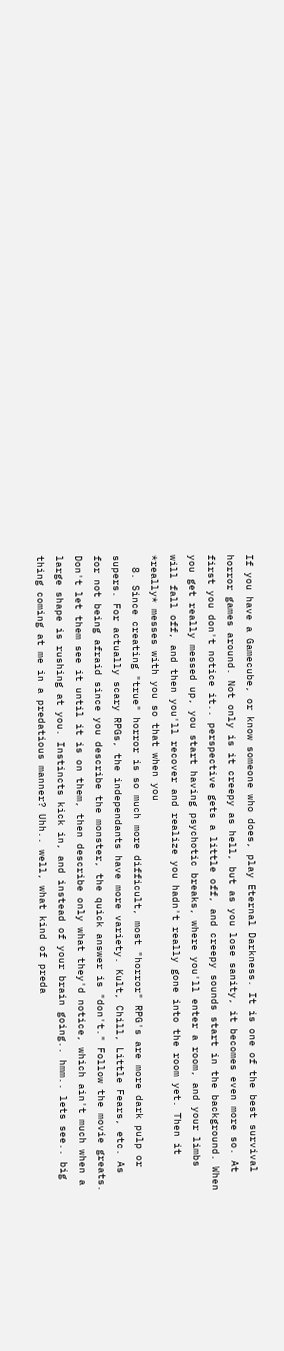If you have a Gamecube, or know someone who does, play Eternal Darkness. It is one of the best survival horror games around. Not only is it creepy as hell, but as you lose sanity, it becomes even more so. At first you don't notice it.. perspective gets a little off, and creepy sounds start in the background. When you get really messed up, you start having psychotic breaks, where you'll enter a room, and your limbs will fall off, and then you'll recover and realize you hadn't really gone into the room yet. Then it *really* messes with you so that when you
  8. Since creating "true" horror is so much more difficult, most "horror" RPG's are more dark pulp or supers. For actually scary RPGs, the independants have more variety. Kult, Chill, Little Fears, etc. As for not being afraid since you describe the monster, the quick answer is "don't." Follow the movie greats. Don't let them see it until it is on them, then describe only what they'd notice, which ain't much when a large shape is rushing at you. Instincts kick in, and instead of your brain going.. hmm.. lets see.. big thing coming at me in a predatious manner? Uhh.. well, what kind of preda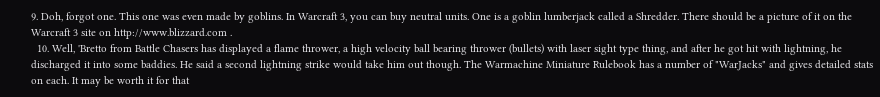9. Doh, forgot one. This one was even made by goblins. In Warcraft 3, you can buy neutral units. One is a goblin lumberjack called a Shredder. There should be a picture of it on the Warcraft 3 site on http://www.blizzard.com .
  10. Well, 'Bretto from Battle Chasers has displayed a flame thrower, a high velocity ball bearing thrower (bullets) with laser sight type thing, and after he got hit with lightning, he discharged it into some baddies. He said a second lightning strike would take him out though. The Warmachine Miniature Rulebook has a number of "WarJacks" and gives detailed stats on each. It may be worth it for that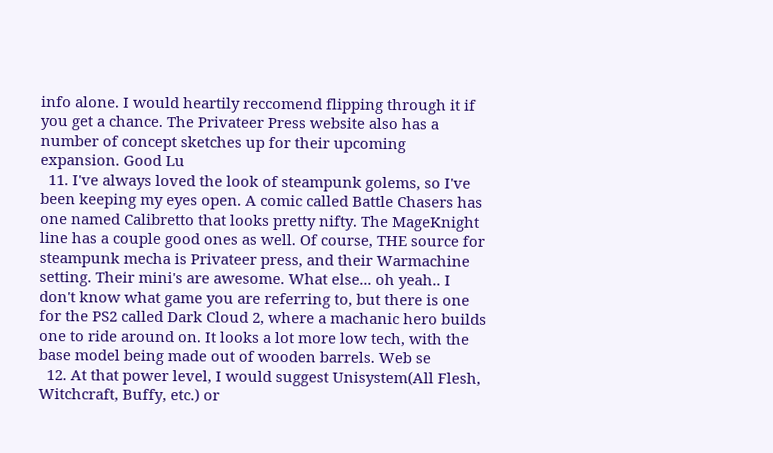info alone. I would heartily reccomend flipping through it if you get a chance. The Privateer Press website also has a number of concept sketches up for their upcoming expansion. Good Lu
  11. I've always loved the look of steampunk golems, so I've been keeping my eyes open. A comic called Battle Chasers has one named Calibretto that looks pretty nifty. The MageKnight line has a couple good ones as well. Of course, THE source for steampunk mecha is Privateer press, and their Warmachine setting. Their mini's are awesome. What else... oh yeah.. I don't know what game you are referring to, but there is one for the PS2 called Dark Cloud 2, where a machanic hero builds one to ride around on. It looks a lot more low tech, with the base model being made out of wooden barrels. Web se
  12. At that power level, I would suggest Unisystem(All Flesh, Witchcraft, Buffy, etc.) or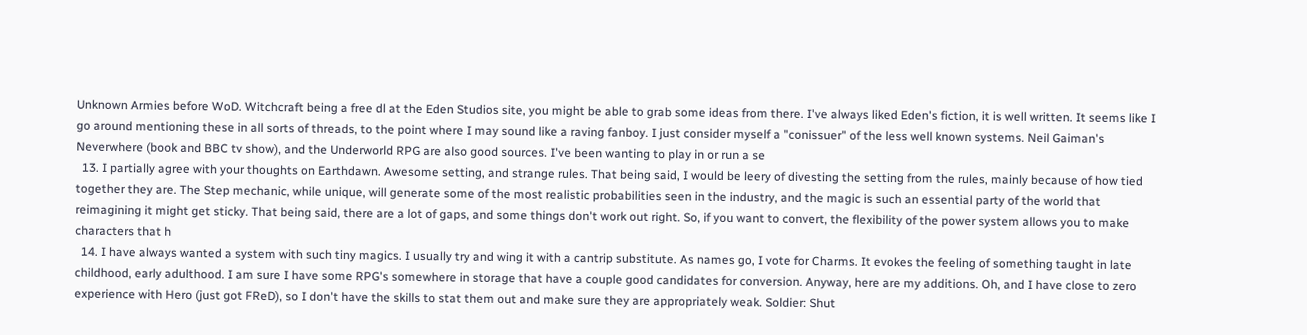Unknown Armies before WoD. Witchcraft being a free dl at the Eden Studios site, you might be able to grab some ideas from there. I've always liked Eden's fiction, it is well written. It seems like I go around mentioning these in all sorts of threads, to the point where I may sound like a raving fanboy. I just consider myself a "conissuer" of the less well known systems. Neil Gaiman's Neverwhere (book and BBC tv show), and the Underworld RPG are also good sources. I've been wanting to play in or run a se
  13. I partially agree with your thoughts on Earthdawn. Awesome setting, and strange rules. That being said, I would be leery of divesting the setting from the rules, mainly because of how tied together they are. The Step mechanic, while unique, will generate some of the most realistic probabilities seen in the industry, and the magic is such an essential party of the world that reimagining it might get sticky. That being said, there are a lot of gaps, and some things don't work out right. So, if you want to convert, the flexibility of the power system allows you to make characters that h
  14. I have always wanted a system with such tiny magics. I usually try and wing it with a cantrip substitute. As names go, I vote for Charms. It evokes the feeling of something taught in late childhood, early adulthood. I am sure I have some RPG's somewhere in storage that have a couple good candidates for conversion. Anyway, here are my additions. Oh, and I have close to zero experience with Hero (just got FReD), so I don't have the skills to stat them out and make sure they are appropriately weak. Soldier: Shut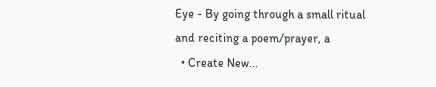Eye - By going through a small ritual and reciting a poem/prayer, a
  • Create New...